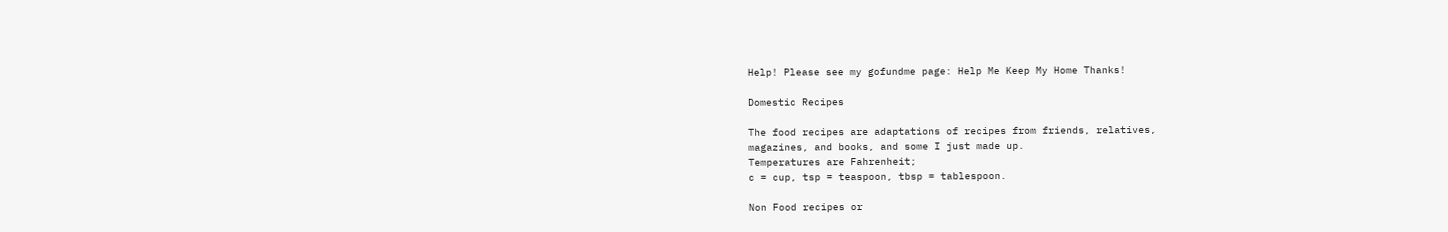Help! Please see my gofundme page: Help Me Keep My Home Thanks!

Domestic Recipes

The food recipes are adaptations of recipes from friends, relatives,
magazines, and books, and some I just made up.
Temperatures are Fahrenheit;
c = cup, tsp = teaspoon, tbsp = tablespoon.

Non Food recipes or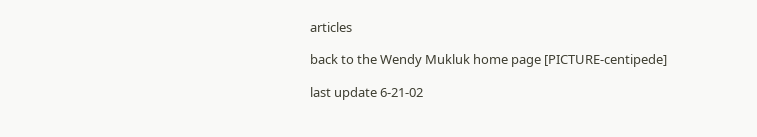articles

back to the Wendy Mukluk home page [PICTURE-centipede]

last update 6-21-02